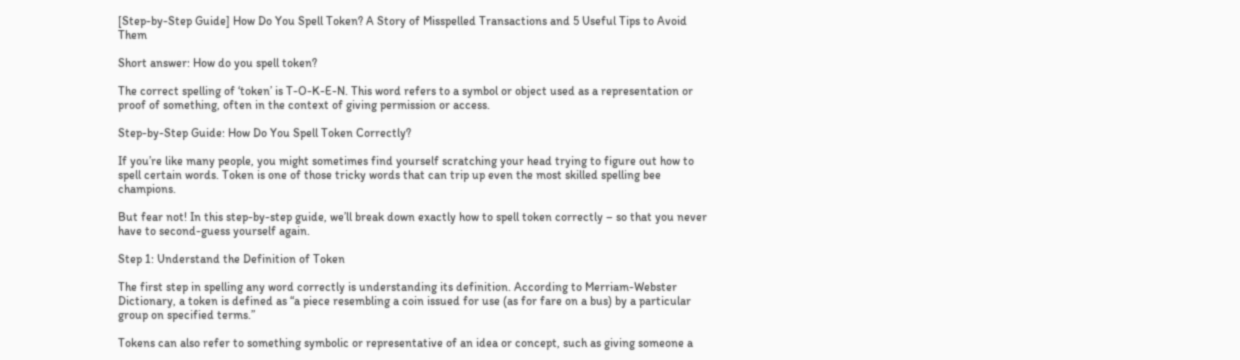[Step-by-Step Guide] How Do You Spell Token? A Story of Misspelled Transactions and 5 Useful Tips to Avoid Them

Short answer: How do you spell token?

The correct spelling of ‘token’ is T-O-K-E-N. This word refers to a symbol or object used as a representation or proof of something, often in the context of giving permission or access.

Step-by-Step Guide: How Do You Spell Token Correctly?

If you’re like many people, you might sometimes find yourself scratching your head trying to figure out how to spell certain words. Token is one of those tricky words that can trip up even the most skilled spelling bee champions.

But fear not! In this step-by-step guide, we’ll break down exactly how to spell token correctly – so that you never have to second-guess yourself again.

Step 1: Understand the Definition of Token

The first step in spelling any word correctly is understanding its definition. According to Merriam-Webster Dictionary, a token is defined as “a piece resembling a coin issued for use (as for fare on a bus) by a particular group on specified terms.”

Tokens can also refer to something symbolic or representative of an idea or concept, such as giving someone a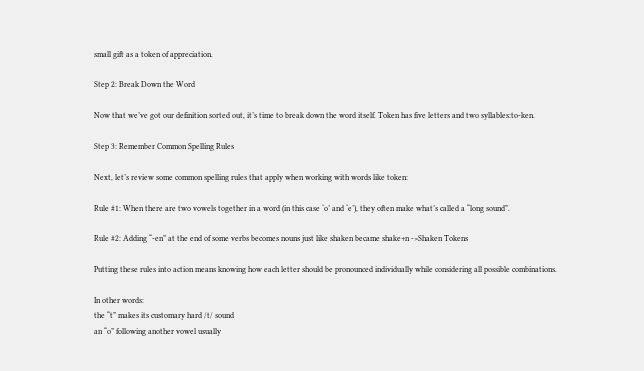small gift as a token of appreciation.

Step 2: Break Down the Word

Now that we’ve got our definition sorted out, it’s time to break down the word itself. Token has five letters and two syllables:to-ken.

Step 3: Remember Common Spelling Rules

Next, let’s review some common spelling rules that apply when working with words like token:

Rule #1: When there are two vowels together in a word (in this case ‘o’ and ‘e’), they often make what’s called a “long sound”.

Rule #2: Adding “-en” at the end of some verbs becomes nouns just like shaken became shake+n ->Shaken Tokens

Putting these rules into action means knowing how each letter should be pronounced individually while considering all possible combinations.

In other words:
the “t” makes its customary hard /t/ sound
an “o” following another vowel usually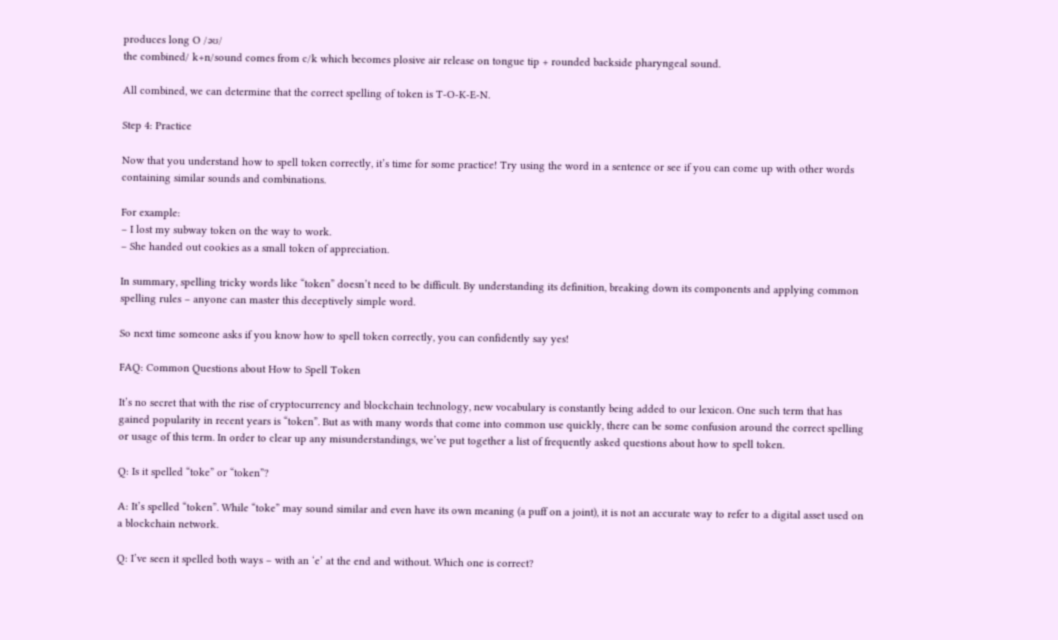produces long O /əʊ/
the combined/ k+n/sound comes from c/k which becomes plosive air release on tongue tip + rounded backside pharyngeal sound.

All combined, we can determine that the correct spelling of token is T-O-K-E-N.

Step 4: Practice

Now that you understand how to spell token correctly, it’s time for some practice! Try using the word in a sentence or see if you can come up with other words containing similar sounds and combinations.

For example:
– I lost my subway token on the way to work.
– She handed out cookies as a small token of appreciation.

In summary, spelling tricky words like “token” doesn’t need to be difficult. By understanding its definition, breaking down its components and applying common spelling rules – anyone can master this deceptively simple word.

So next time someone asks if you know how to spell token correctly, you can confidently say yes!

FAQ: Common Questions about How to Spell Token

It’s no secret that with the rise of cryptocurrency and blockchain technology, new vocabulary is constantly being added to our lexicon. One such term that has gained popularity in recent years is “token”. But as with many words that come into common use quickly, there can be some confusion around the correct spelling or usage of this term. In order to clear up any misunderstandings, we’ve put together a list of frequently asked questions about how to spell token.

Q: Is it spelled “toke” or “token”?

A: It’s spelled “token”. While “toke” may sound similar and even have its own meaning (a puff on a joint), it is not an accurate way to refer to a digital asset used on a blockchain network.

Q: I’ve seen it spelled both ways – with an ‘e’ at the end and without. Which one is correct?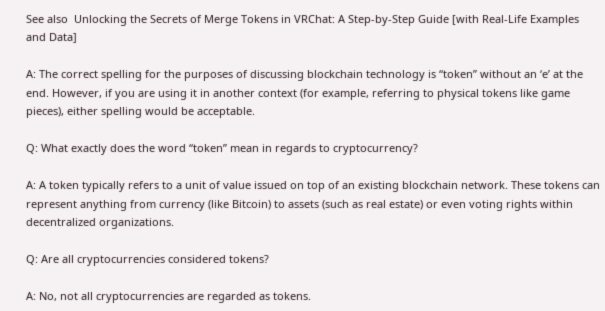See also  Unlocking the Secrets of Merge Tokens in VRChat: A Step-by-Step Guide [with Real-Life Examples and Data]

A: The correct spelling for the purposes of discussing blockchain technology is “token” without an ‘e’ at the end. However, if you are using it in another context (for example, referring to physical tokens like game pieces), either spelling would be acceptable.

Q: What exactly does the word “token” mean in regards to cryptocurrency?

A: A token typically refers to a unit of value issued on top of an existing blockchain network. These tokens can represent anything from currency (like Bitcoin) to assets (such as real estate) or even voting rights within decentralized organizations.

Q: Are all cryptocurrencies considered tokens?

A: No, not all cryptocurrencies are regarded as tokens.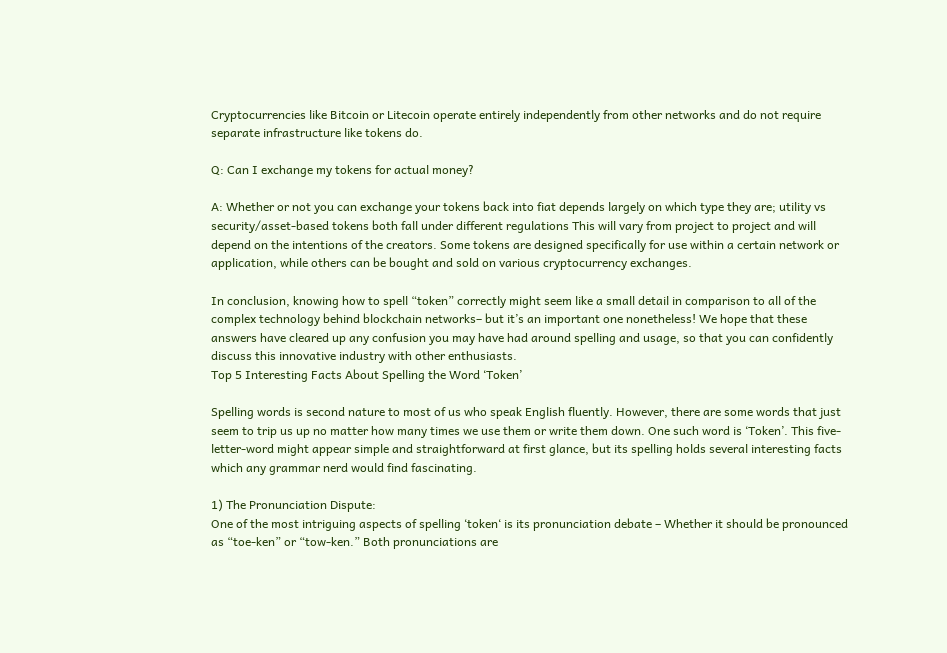Cryptocurrencies like Bitcoin or Litecoin operate entirely independently from other networks and do not require separate infrastructure like tokens do.

Q: Can I exchange my tokens for actual money?

A: Whether or not you can exchange your tokens back into fiat depends largely on which type they are; utility vs security/asset-based tokens both fall under different regulations This will vary from project to project and will depend on the intentions of the creators. Some tokens are designed specifically for use within a certain network or application, while others can be bought and sold on various cryptocurrency exchanges.

In conclusion, knowing how to spell “token” correctly might seem like a small detail in comparison to all of the complex technology behind blockchain networks– but it’s an important one nonetheless! We hope that these answers have cleared up any confusion you may have had around spelling and usage, so that you can confidently discuss this innovative industry with other enthusiasts.
Top 5 Interesting Facts About Spelling the Word ‘Token’

Spelling words is second nature to most of us who speak English fluently. However, there are some words that just seem to trip us up no matter how many times we use them or write them down. One such word is ‘Token’. This five-letter-word might appear simple and straightforward at first glance, but its spelling holds several interesting facts which any grammar nerd would find fascinating.

1) The Pronunciation Dispute:
One of the most intriguing aspects of spelling ‘token‘ is its pronunciation debate – Whether it should be pronounced as “toe-ken” or “tow-ken.” Both pronunciations are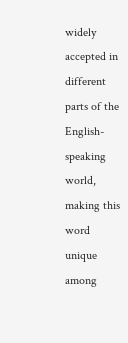widely accepted in different parts of the English-speaking world, making this word unique among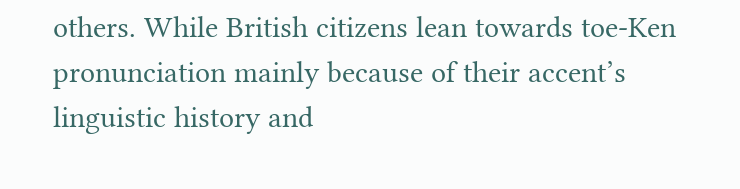others. While British citizens lean towards toe-Ken pronunciation mainly because of their accent’s linguistic history and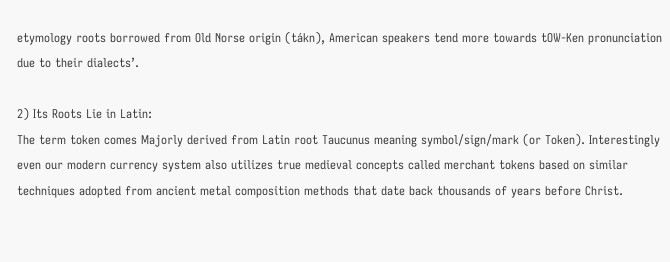etymology roots borrowed from Old Norse origin (tákn), American speakers tend more towards tOW-Ken pronunciation due to their dialects’.

2) Its Roots Lie in Latin:
The term token comes Majorly derived from Latin root Taucunus meaning symbol/sign/mark (or Token). Interestingly even our modern currency system also utilizes true medieval concepts called merchant tokens based on similar techniques adopted from ancient metal composition methods that date back thousands of years before Christ.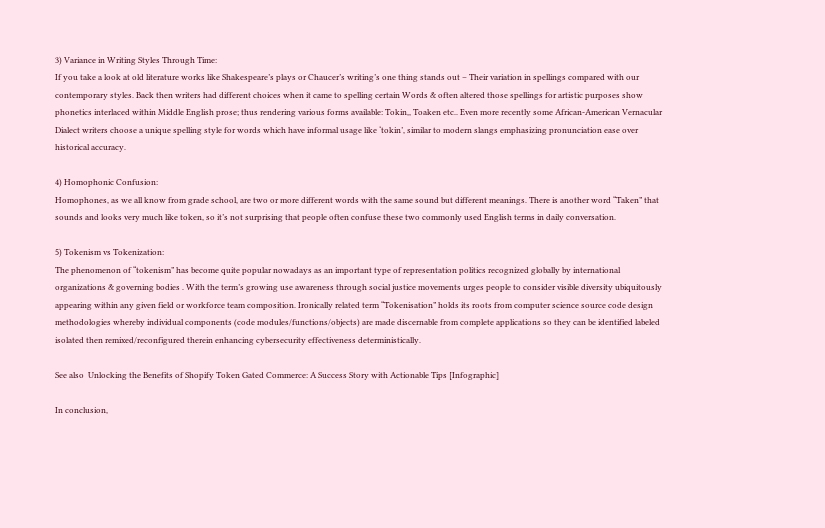3) Variance in Writing Styles Through Time:
If you take a look at old literature works like Shakespeare’s plays or Chaucer’s writing’s one thing stands out – Their variation in spellings compared with our contemporary styles. Back then writers had different choices when it came to spelling certain Words & often altered those spellings for artistic purposes show phonetics interlaced within Middle English prose; thus rendering various forms available: Tokin,, Toaken etc.. Even more recently some African-American Vernacular Dialect writers choose a unique spelling style for words which have informal usage like ‘tokin’, similar to modern slangs emphasizing pronunciation ease over historical accuracy.

4) Homophonic Confusion:
Homophones, as we all know from grade school, are two or more different words with the same sound but different meanings. There is another word “Taken” that sounds and looks very much like token, so it’s not surprising that people often confuse these two commonly used English terms in daily conversation.

5) Tokenism vs Tokenization:
The phenomenon of “tokenism” has become quite popular nowadays as an important type of representation politics recognized globally by international organizations & governing bodies . With the term’s growing use awareness through social justice movements urges people to consider visible diversity ubiquitously appearing within any given field or workforce team composition. Ironically related term “Tokenisation” holds its roots from computer science source code design methodologies whereby individual components (code modules/functions/objects) are made discernable from complete applications so they can be identified labeled isolated then remixed/reconfigured therein enhancing cybersecurity effectiveness deterministically.

See also  Unlocking the Benefits of Shopify Token Gated Commerce: A Success Story with Actionable Tips [Infographic]

In conclusion,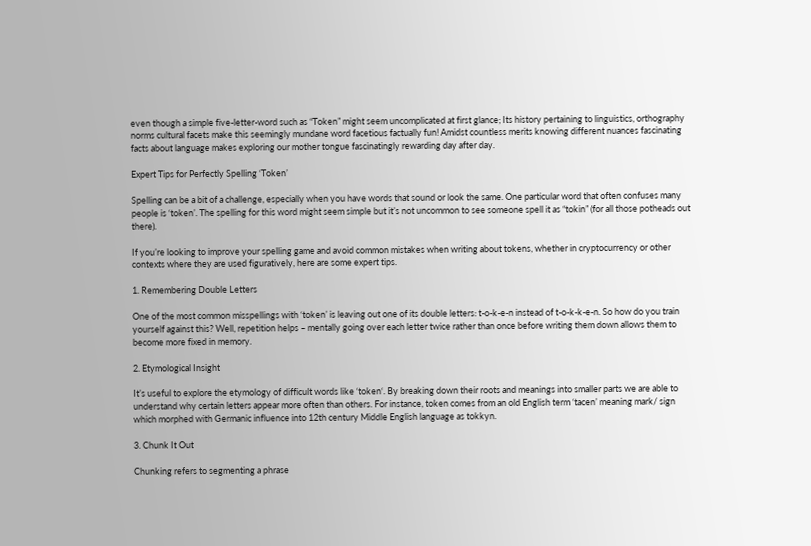even though a simple five-letter-word such as “Token” might seem uncomplicated at first glance; Its history pertaining to linguistics, orthography norms cultural facets make this seemingly mundane word facetious factually fun! Amidst countless merits knowing different nuances fascinating facts about language makes exploring our mother tongue fascinatingly rewarding day after day.

Expert Tips for Perfectly Spelling ‘Token’

Spelling can be a bit of a challenge, especially when you have words that sound or look the same. One particular word that often confuses many people is ‘token’. The spelling for this word might seem simple but it’s not uncommon to see someone spell it as “tokin” (for all those potheads out there).

If you’re looking to improve your spelling game and avoid common mistakes when writing about tokens, whether in cryptocurrency or other contexts where they are used figuratively, here are some expert tips.

1. Remembering Double Letters

One of the most common misspellings with ‘token’ is leaving out one of its double letters: t-o-k-e-n instead of t-o-k-k-e-n. So how do you train yourself against this? Well, repetition helps – mentally going over each letter twice rather than once before writing them down allows them to become more fixed in memory.

2. Etymological Insight

It’s useful to explore the etymology of difficult words like ‘token‘. By breaking down their roots and meanings into smaller parts we are able to understand why certain letters appear more often than others. For instance, token comes from an old English term ‘tacen’ meaning mark/ sign which morphed with Germanic influence into 12th century Middle English language as tokkyn.

3. Chunk It Out

Chunking refers to segmenting a phrase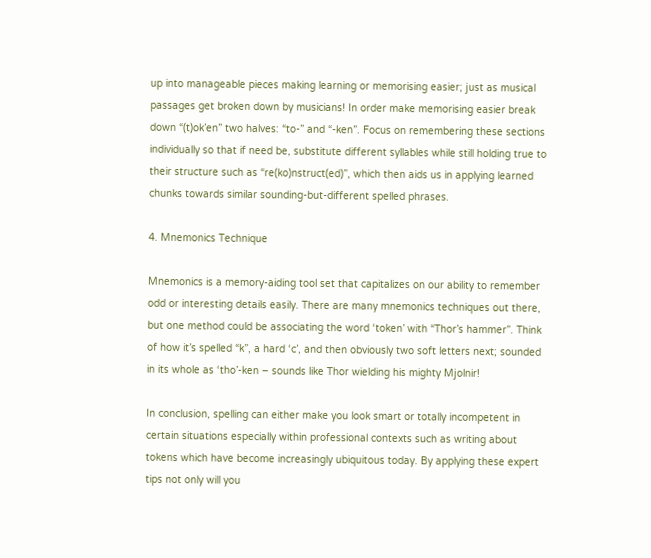up into manageable pieces making learning or memorising easier; just as musical passages get broken down by musicians! In order make memorising easier break down “(t)ok’en” two halves: “to-” and “-ken”. Focus on remembering these sections individually so that if need be, substitute different syllables while still holding true to their structure such as “re(ko)nstruct(ed)”, which then aids us in applying learned chunks towards similar sounding-but-different spelled phrases.

4. Mnemonics Technique

Mnemonics is a memory-aiding tool set that capitalizes on our ability to remember odd or interesting details easily. There are many mnemonics techniques out there, but one method could be associating the word ‘token’ with “Thor’s hammer”. Think of how it’s spelled “k”, a hard ‘c’, and then obviously two soft letters next; sounded in its whole as ‘tho’-ken – sounds like Thor wielding his mighty Mjolnir!

In conclusion, spelling can either make you look smart or totally incompetent in certain situations especially within professional contexts such as writing about tokens which have become increasingly ubiquitous today. By applying these expert tips not only will you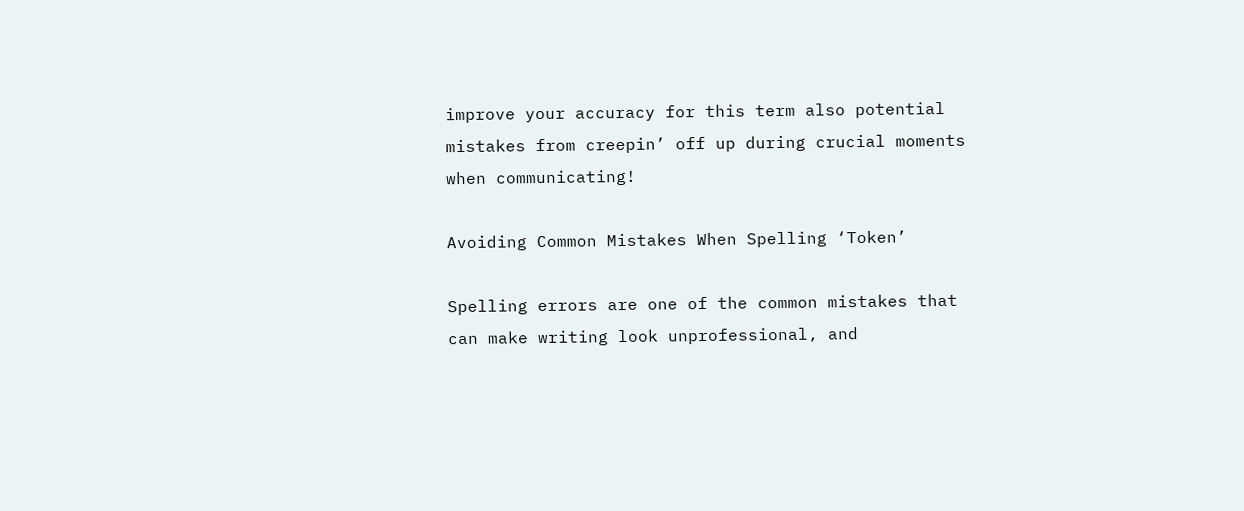improve your accuracy for this term also potential mistakes from creepin’ off up during crucial moments when communicating!

Avoiding Common Mistakes When Spelling ‘Token’

Spelling errors are one of the common mistakes that can make writing look unprofessional, and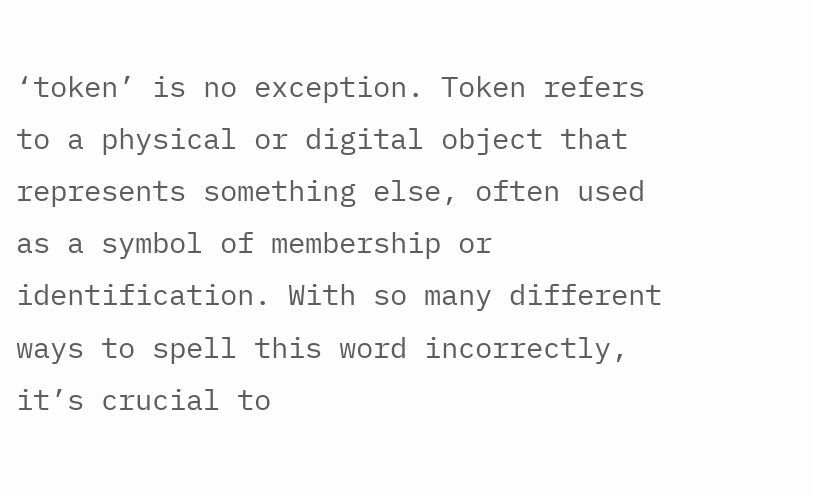‘token’ is no exception. Token refers to a physical or digital object that represents something else, often used as a symbol of membership or identification. With so many different ways to spell this word incorrectly, it’s crucial to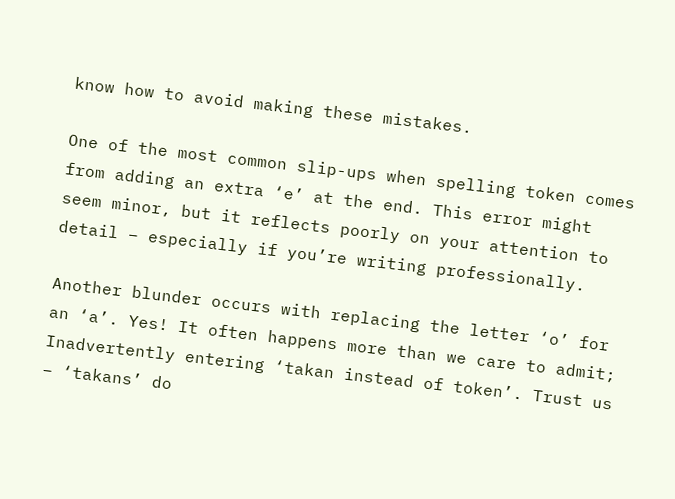know how to avoid making these mistakes.

One of the most common slip-ups when spelling token comes from adding an extra ‘e’ at the end. This error might seem minor, but it reflects poorly on your attention to detail – especially if you’re writing professionally.

Another blunder occurs with replacing the letter ‘o’ for an ‘a’. Yes! It often happens more than we care to admit; Inadvertently entering ‘takan instead of token’. Trust us – ‘takans’ do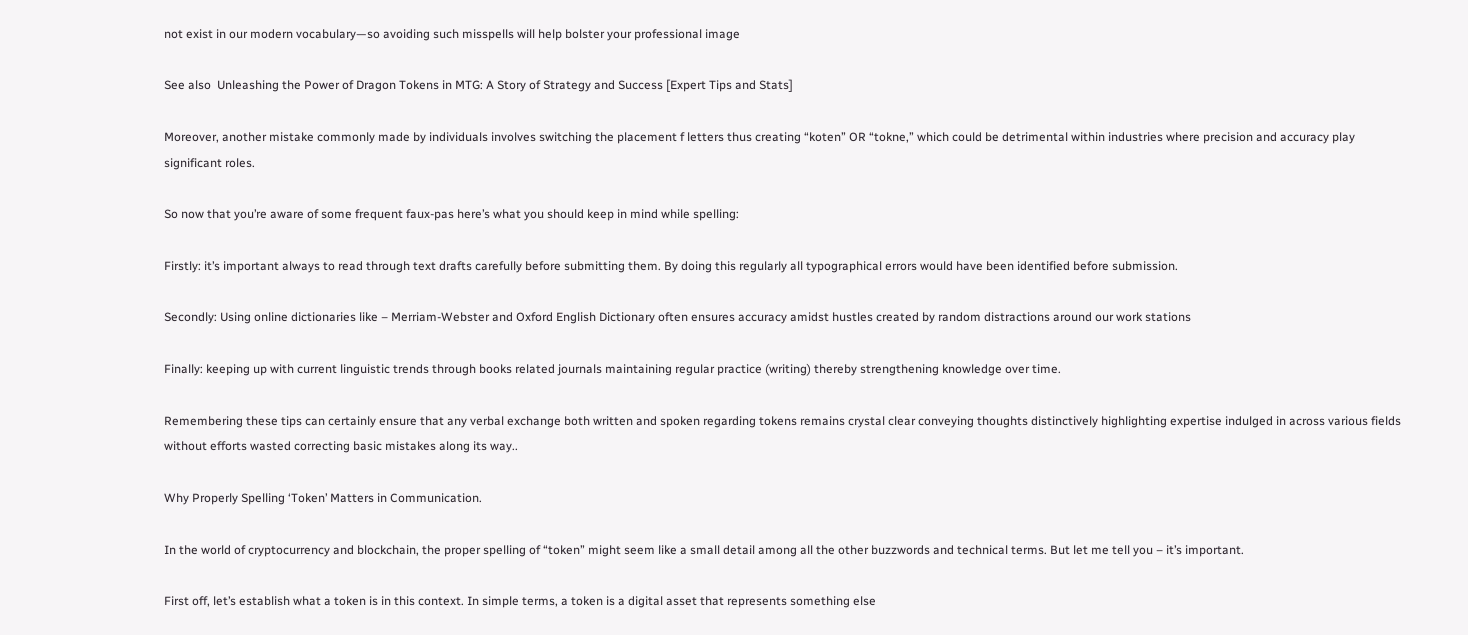not exist in our modern vocabulary—so avoiding such misspells will help bolster your professional image

See also  Unleashing the Power of Dragon Tokens in MTG: A Story of Strategy and Success [Expert Tips and Stats]

Moreover, another mistake commonly made by individuals involves switching the placement f letters thus creating “koten” OR “tokne,” which could be detrimental within industries where precision and accuracy play significant roles.

So now that you’re aware of some frequent faux-pas here’s what you should keep in mind while spelling:

Firstly: it’s important always to read through text drafts carefully before submitting them. By doing this regularly all typographical errors would have been identified before submission.

Secondly: Using online dictionaries like – Merriam-Webster and Oxford English Dictionary often ensures accuracy amidst hustles created by random distractions around our work stations

Finally: keeping up with current linguistic trends through books related journals maintaining regular practice (writing) thereby strengthening knowledge over time.

Remembering these tips can certainly ensure that any verbal exchange both written and spoken regarding tokens remains crystal clear conveying thoughts distinctively highlighting expertise indulged in across various fields without efforts wasted correcting basic mistakes along its way..

Why Properly Spelling ‘Token’ Matters in Communication.

In the world of cryptocurrency and blockchain, the proper spelling of “token” might seem like a small detail among all the other buzzwords and technical terms. But let me tell you – it’s important.

First off, let’s establish what a token is in this context. In simple terms, a token is a digital asset that represents something else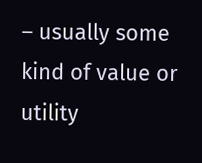– usually some kind of value or utility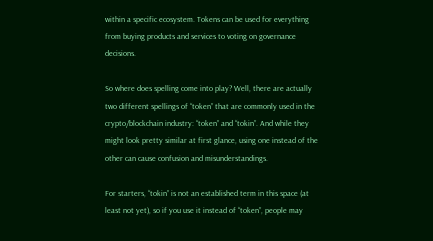within a specific ecosystem. Tokens can be used for everything from buying products and services to voting on governance decisions.

So where does spelling come into play? Well, there are actually two different spellings of “token” that are commonly used in the crypto/blockchain industry: “token” and “tokin”. And while they might look pretty similar at first glance, using one instead of the other can cause confusion and misunderstandings.

For starters, “tokin” is not an established term in this space (at least not yet), so if you use it instead of “token”, people may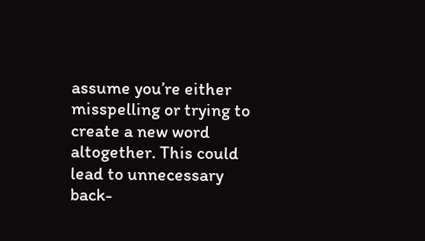assume you’re either misspelling or trying to create a new word altogether. This could lead to unnecessary back-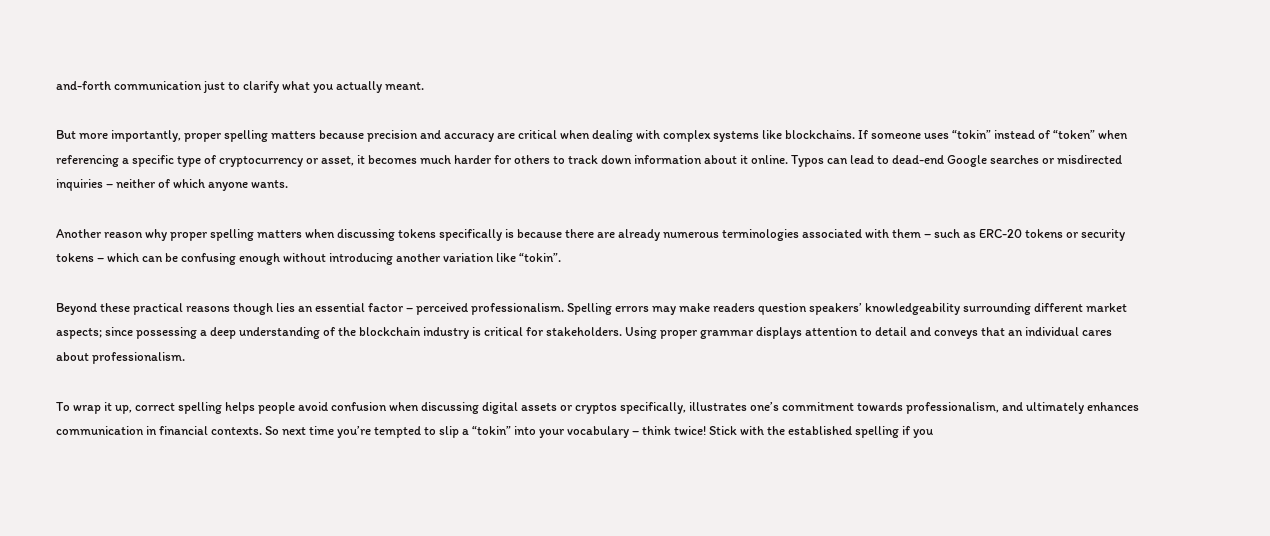and-forth communication just to clarify what you actually meant.

But more importantly, proper spelling matters because precision and accuracy are critical when dealing with complex systems like blockchains. If someone uses “tokin” instead of “token” when referencing a specific type of cryptocurrency or asset, it becomes much harder for others to track down information about it online. Typos can lead to dead-end Google searches or misdirected inquiries – neither of which anyone wants.

Another reason why proper spelling matters when discussing tokens specifically is because there are already numerous terminologies associated with them – such as ERC-20 tokens or security tokens – which can be confusing enough without introducing another variation like “tokin”.

Beyond these practical reasons though lies an essential factor – perceived professionalism. Spelling errors may make readers question speakers’ knowledgeability surrounding different market aspects; since possessing a deep understanding of the blockchain industry is critical for stakeholders. Using proper grammar displays attention to detail and conveys that an individual cares about professionalism.

To wrap it up, correct spelling helps people avoid confusion when discussing digital assets or cryptos specifically, illustrates one’s commitment towards professionalism, and ultimately enhances communication in financial contexts. So next time you’re tempted to slip a “tokin” into your vocabulary – think twice! Stick with the established spelling if you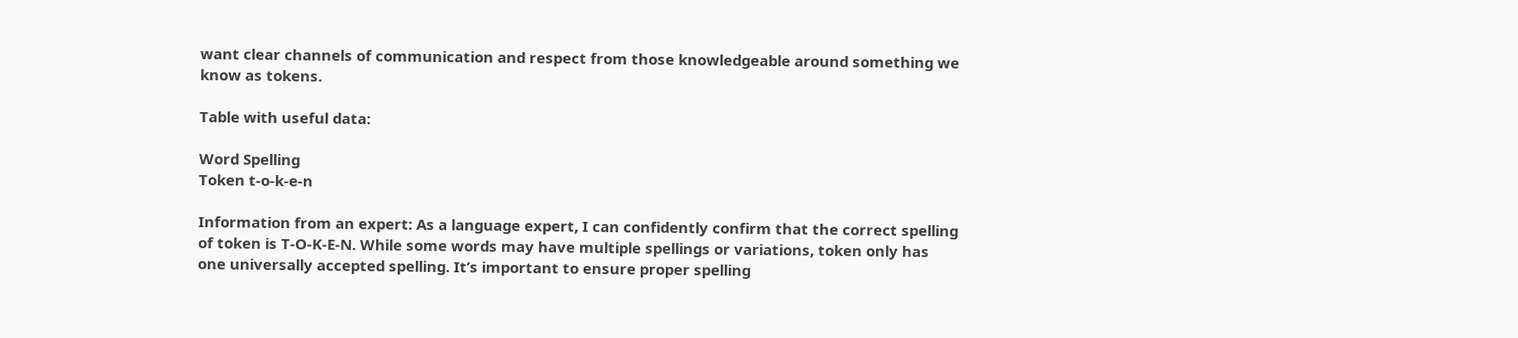want clear channels of communication and respect from those knowledgeable around something we know as tokens.

Table with useful data:

Word Spelling
Token t-o-k-e-n

Information from an expert: As a language expert, I can confidently confirm that the correct spelling of token is T-O-K-E-N. While some words may have multiple spellings or variations, token only has one universally accepted spelling. It’s important to ensure proper spelling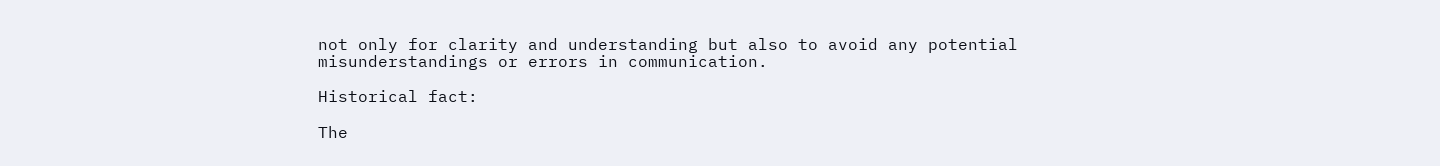not only for clarity and understanding but also to avoid any potential misunderstandings or errors in communication.

Historical fact:

The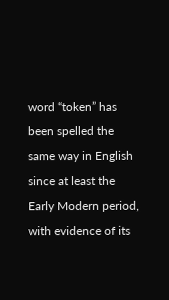word “token” has been spelled the same way in English since at least the Early Modern period, with evidence of its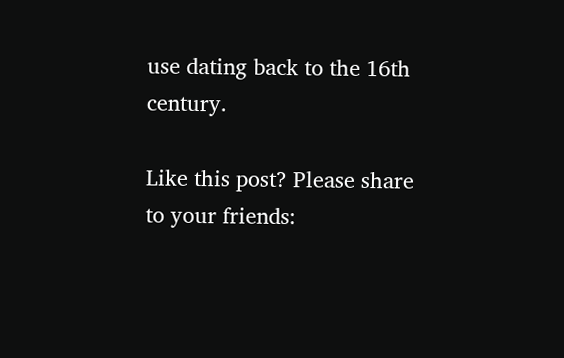use dating back to the 16th century.

Like this post? Please share to your friends: